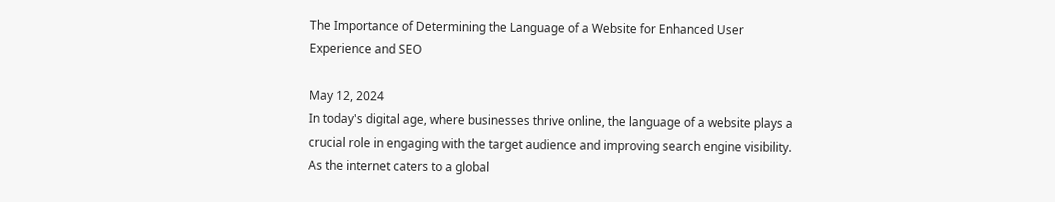The Importance of Determining the Language of a Website for Enhanced User Experience and SEO

May 12, 2024
In today's digital age, where businesses thrive online, the language of a website plays a crucial role in engaging with the target audience and improving search engine visibility. As the internet caters to a global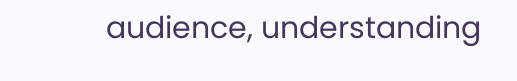audience, understanding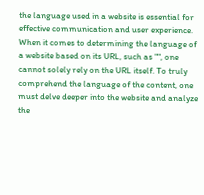the language used in a website is essential for effective communication and user experience. When it comes to determining the language of a website based on its URL, such as "", one cannot solely rely on the URL itself. To truly comprehend the language of the content, one must delve deeper into the website and analyze the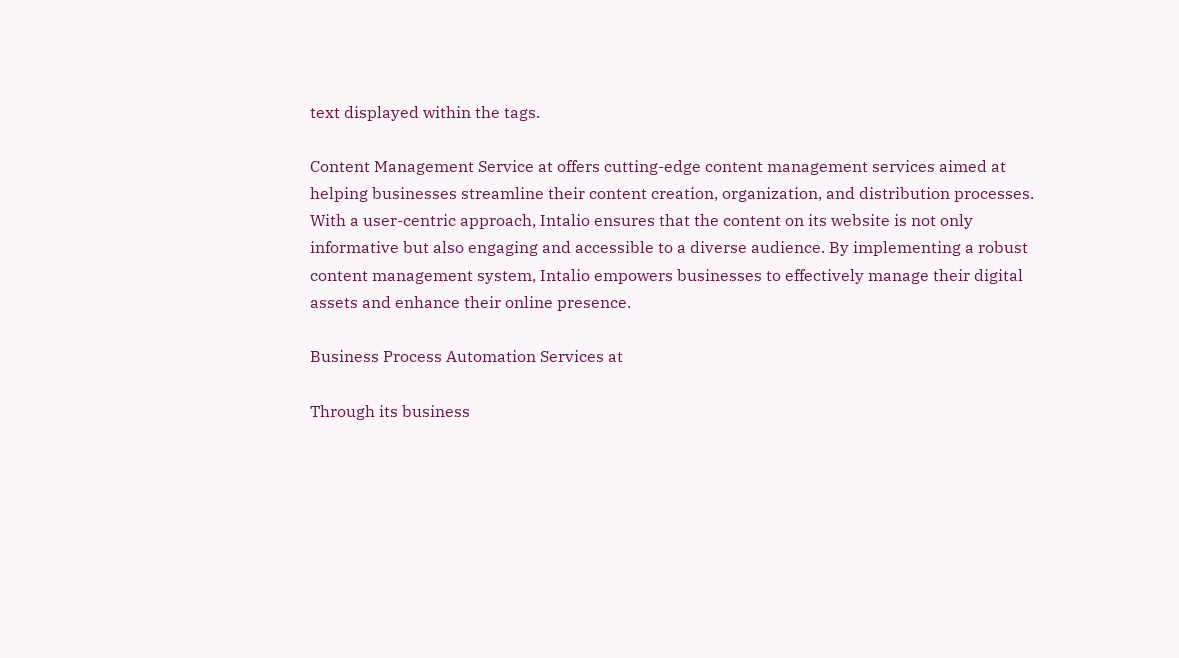text displayed within the tags.

Content Management Service at offers cutting-edge content management services aimed at helping businesses streamline their content creation, organization, and distribution processes. With a user-centric approach, Intalio ensures that the content on its website is not only informative but also engaging and accessible to a diverse audience. By implementing a robust content management system, Intalio empowers businesses to effectively manage their digital assets and enhance their online presence.

Business Process Automation Services at

Through its business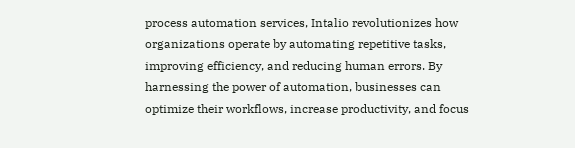process automation services, Intalio revolutionizes how organizations operate by automating repetitive tasks, improving efficiency, and reducing human errors. By harnessing the power of automation, businesses can optimize their workflows, increase productivity, and focus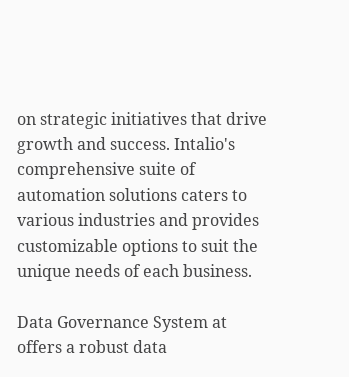on strategic initiatives that drive growth and success. Intalio's comprehensive suite of automation solutions caters to various industries and provides customizable options to suit the unique needs of each business.

Data Governance System at offers a robust data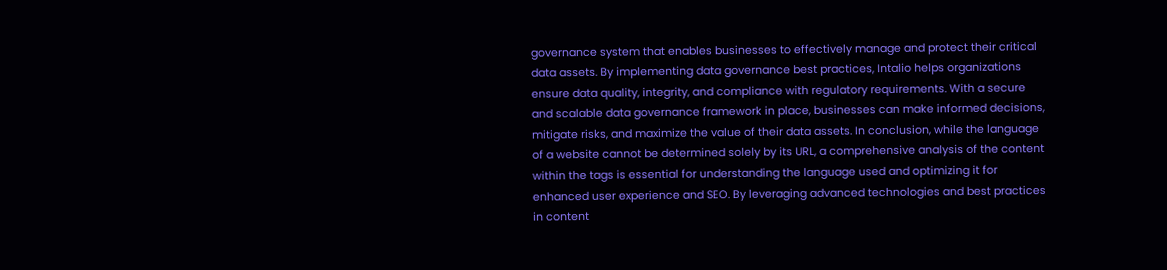governance system that enables businesses to effectively manage and protect their critical data assets. By implementing data governance best practices, Intalio helps organizations ensure data quality, integrity, and compliance with regulatory requirements. With a secure and scalable data governance framework in place, businesses can make informed decisions, mitigate risks, and maximize the value of their data assets. In conclusion, while the language of a website cannot be determined solely by its URL, a comprehensive analysis of the content within the tags is essential for understanding the language used and optimizing it for enhanced user experience and SEO. By leveraging advanced technologies and best practices in content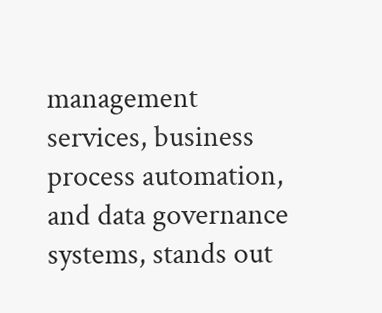management services, business process automation, and data governance systems, stands out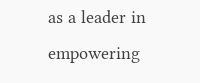as a leader in empowering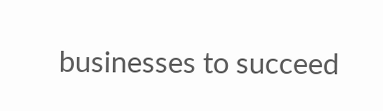businesses to succeed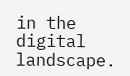in the digital landscape.